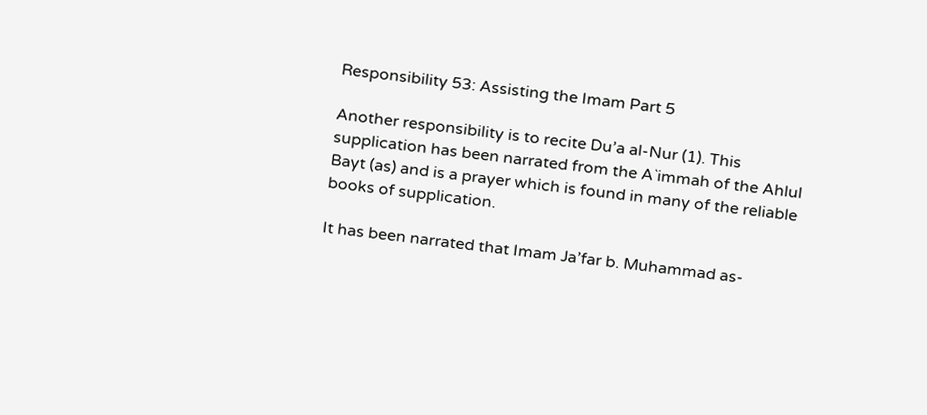Responsibility 53: Assisting the Imam Part 5

Another responsibility is to recite Du’a al-Nur (1). This supplication has been narrated from the A`immah of the Ahlul Bayt (as) and is a prayer which is found in many of the reliable books of supplication.

It has been narrated that Imam Ja’far b. Muhammad as-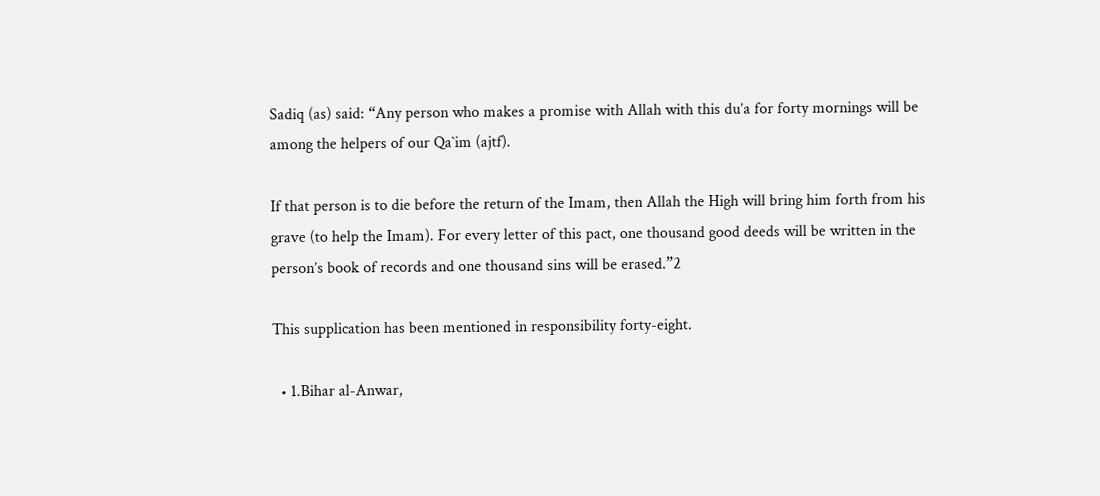Sadiq (as) said: “Any person who makes a promise with Allah with this du’a for forty mornings will be among the helpers of our Qa`im (ajtf).

If that person is to die before the return of the Imam, then Allah the High will bring him forth from his grave (to help the Imam). For every letter of this pact, one thousand good deeds will be written in the person’s book of records and one thousand sins will be erased.”2

This supplication has been mentioned in responsibility forty-eight.

  • 1.Bihar al-Anwar,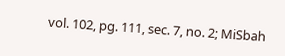vol. 102, pg. 111, sec. 7, no. 2; MiSbah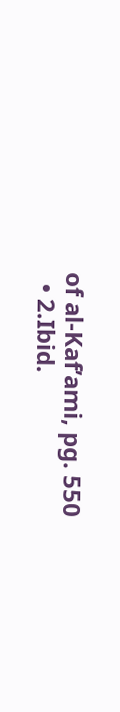of al-Kaf’ami, pg. 550
  • 2.Ibid.